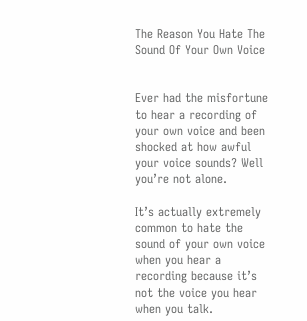The Reason You Hate The Sound Of Your Own Voice


Ever had the misfortune to hear a recording of your own voice and been shocked at how awful your voice sounds? Well you’re not alone.

It’s actually extremely common to hate the sound of your own voice when you hear a recording because it’s not the voice you hear when you talk.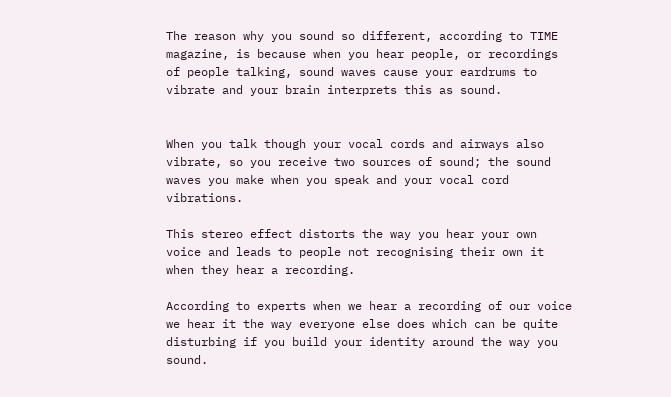The reason why you sound so different, according to TIME magazine, is because when you hear people, or recordings of people talking, sound waves cause your eardrums to vibrate and your brain interprets this as sound.


When you talk though your vocal cords and airways also vibrate, so you receive two sources of sound; the sound waves you make when you speak and your vocal cord vibrations.

This stereo effect distorts the way you hear your own voice and leads to people not recognising their own it when they hear a recording.

According to experts when we hear a recording of our voice we hear it the way everyone else does which can be quite disturbing if you build your identity around the way you sound.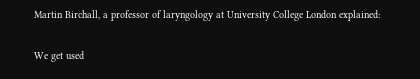Martin Birchall, a professor of laryngology at University College London explained:

We get used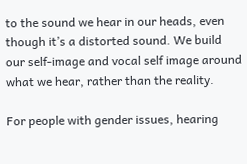to the sound we hear in our heads, even though it’s a distorted sound. We build our self-image and vocal self image around what we hear, rather than the reality.

For people with gender issues, hearing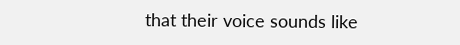that their voice sounds like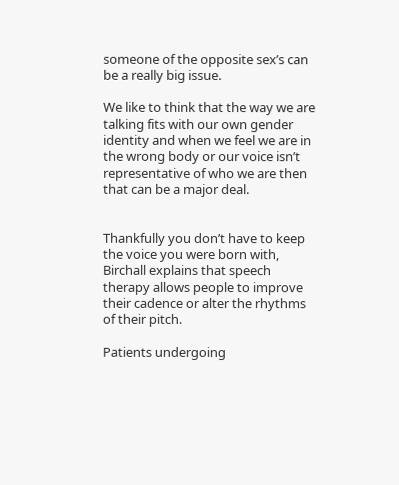someone of the opposite sex’s can be a really big issue.

We like to think that the way we are talking fits with our own gender identity and when we feel we are in the wrong body or our voice isn’t representative of who we are then that can be a major deal.


Thankfully you don’t have to keep the voice you were born with, Birchall explains that speech therapy allows people to improve their cadence or alter the rhythms of their pitch.

Patients undergoing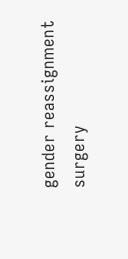gender reassignment surgery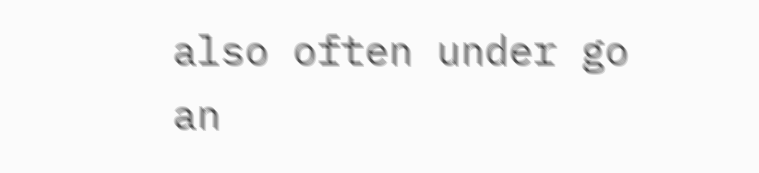also often under go an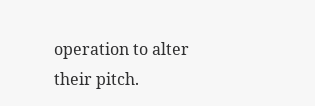operation to alter their pitch.